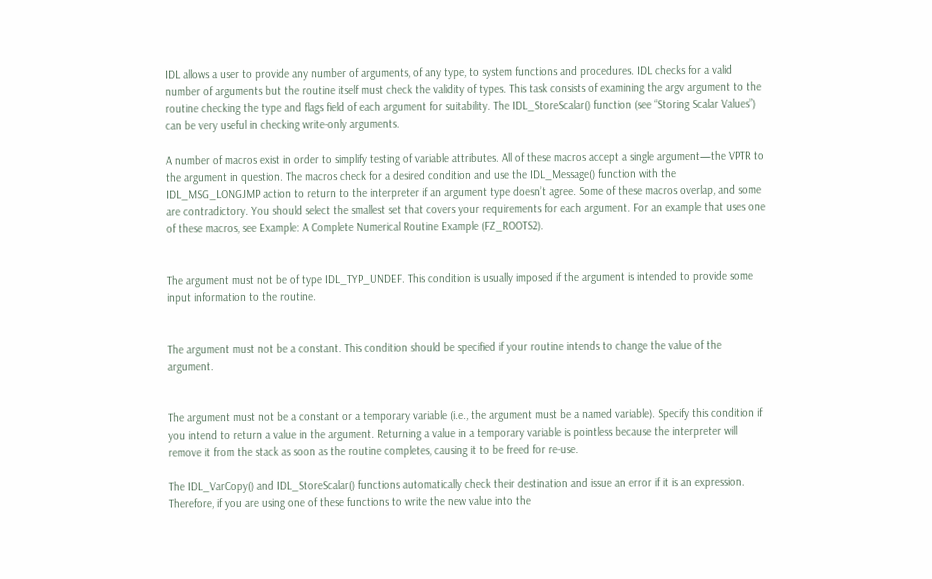IDL allows a user to provide any number of arguments, of any type, to system functions and procedures. IDL checks for a valid number of arguments but the routine itself must check the validity of types. This task consists of examining the argv argument to the routine checking the type and flags field of each argument for suitability. The IDL_StoreScalar() function (see “Storing Scalar Values”) can be very useful in checking write-only arguments.

A number of macros exist in order to simplify testing of variable attributes. All of these macros accept a single argument—the VPTR to the argument in question. The macros check for a desired condition and use the IDL_Message() function with the IDL_MSG_LONGJMP action to return to the interpreter if an argument type doesn’t agree. Some of these macros overlap, and some are contradictory. You should select the smallest set that covers your requirements for each argument. For an example that uses one of these macros, see Example: A Complete Numerical Routine Example (FZ_ROOTS2).


The argument must not be of type IDL_TYP_UNDEF. This condition is usually imposed if the argument is intended to provide some input information to the routine.


The argument must not be a constant. This condition should be specified if your routine intends to change the value of the argument.


The argument must not be a constant or a temporary variable (i.e., the argument must be a named variable). Specify this condition if you intend to return a value in the argument. Returning a value in a temporary variable is pointless because the interpreter will remove it from the stack as soon as the routine completes, causing it to be freed for re-use.

The IDL_VarCopy() and IDL_StoreScalar() functions automatically check their destination and issue an error if it is an expression. Therefore, if you are using one of these functions to write the new value into the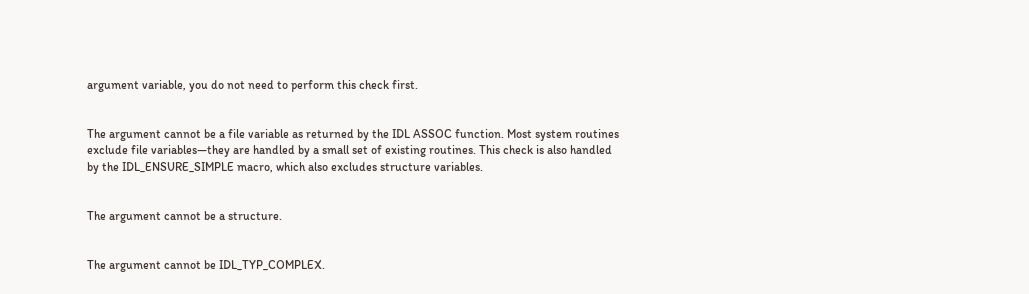argument variable, you do not need to perform this check first.


The argument cannot be a file variable as returned by the IDL ASSOC function. Most system routines exclude file variables—they are handled by a small set of existing routines. This check is also handled by the IDL_ENSURE_SIMPLE macro, which also excludes structure variables.


The argument cannot be a structure.


The argument cannot be IDL_TYP_COMPLEX.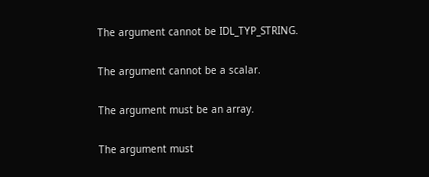The argument cannot be IDL_TYP_STRING.


The argument cannot be a scalar.


The argument must be an array.


The argument must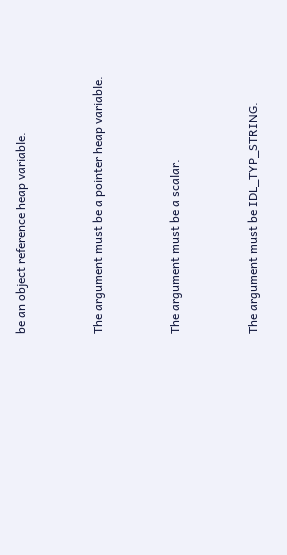be an object reference heap variable.


The argument must be a pointer heap variable.


The argument must be a scalar.


The argument must be IDL_TYP_STRING.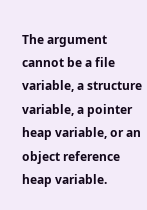The argument cannot be a file variable, a structure variable, a pointer heap variable, or an object reference heap variable.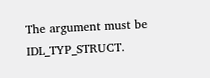The argument must be IDL_TYP_STRUCT.